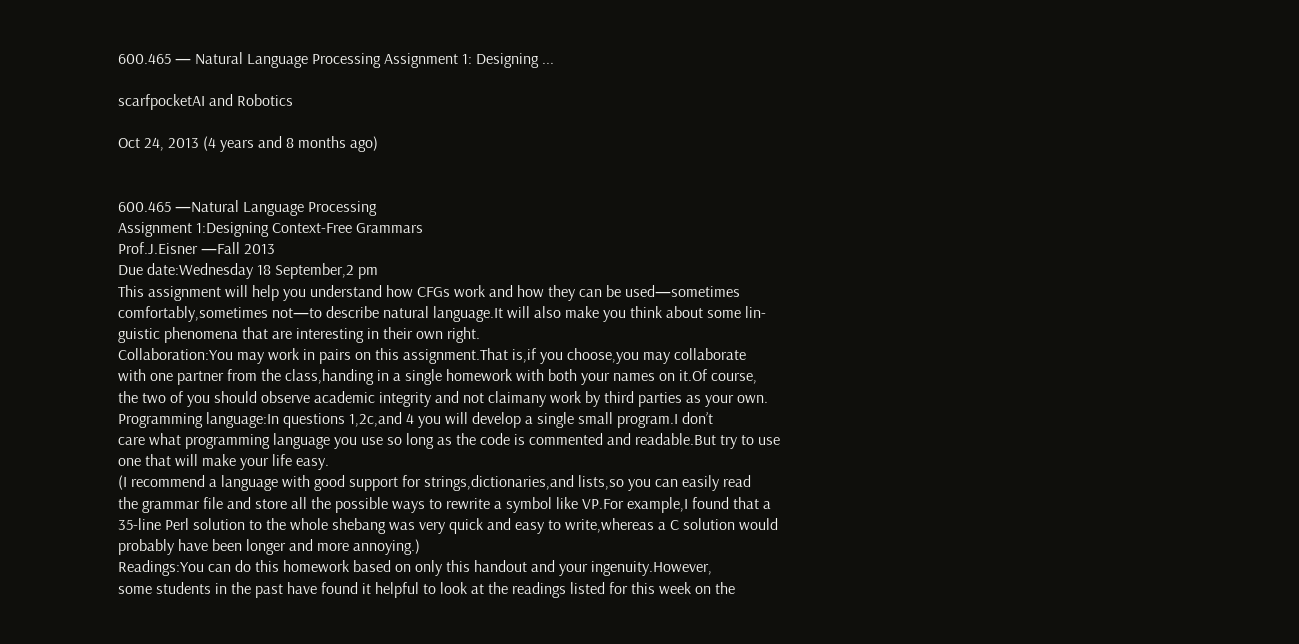600.465 — Natural Language Processing Assignment 1: Designing ...

scarfpocketAI and Robotics

Oct 24, 2013 (4 years and 8 months ago)


600.465 —Natural Language Processing
Assignment 1:Designing Context-Free Grammars
Prof.J.Eisner —Fall 2013
Due date:Wednesday 18 September,2 pm
This assignment will help you understand how CFGs work and how they can be used—sometimes
comfortably,sometimes not—to describe natural language.It will also make you think about some lin-
guistic phenomena that are interesting in their own right.
Collaboration:You may work in pairs on this assignment.That is,if you choose,you may collaborate
with one partner from the class,handing in a single homework with both your names on it.Of course,
the two of you should observe academic integrity and not claimany work by third parties as your own.
Programming language:In questions 1,2c,and 4 you will develop a single small program.I don’t
care what programming language you use so long as the code is commented and readable.But try to use
one that will make your life easy.
(I recommend a language with good support for strings,dictionaries,and lists,so you can easily read
the grammar file and store all the possible ways to rewrite a symbol like VP.For example,I found that a
35-line Perl solution to the whole shebang was very quick and easy to write,whereas a C solution would
probably have been longer and more annoying.)
Readings:You can do this homework based on only this handout and your ingenuity.However,
some students in the past have found it helpful to look at the readings listed for this week on the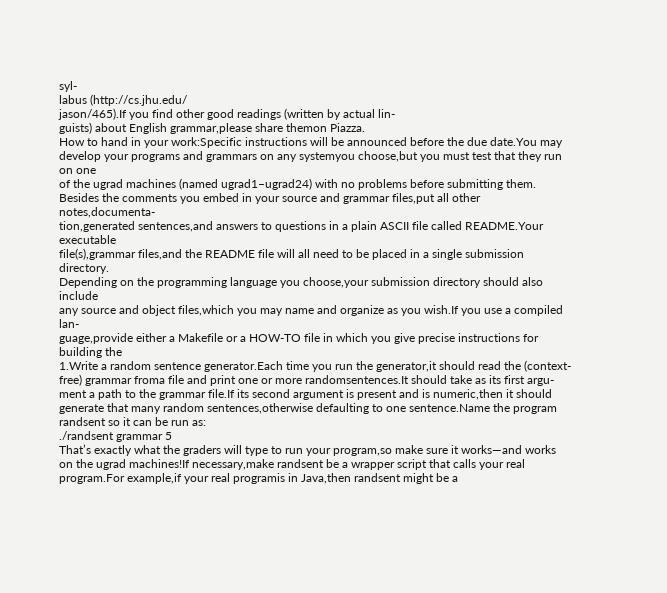syl-
labus (http://cs.jhu.edu/
jason/465).If you find other good readings (written by actual lin-
guists) about English grammar,please share themon Piazza.
How to hand in your work:Specific instructions will be announced before the due date.You may
develop your programs and grammars on any systemyou choose,but you must test that they run on one
of the ugrad machines (named ugrad1–ugrad24) with no problems before submitting them.
Besides the comments you embed in your source and grammar files,put all other notes,documenta-
tion,generated sentences,and answers to questions in a plain ASCII file called README.Your executable
file(s),grammar files,and the README file will all need to be placed in a single submission directory.
Depending on the programming language you choose,your submission directory should also include
any source and object files,which you may name and organize as you wish.If you use a compiled lan-
guage,provide either a Makefile or a HOW-TO file in which you give precise instructions for building the
1.Write a random sentence generator.Each time you run the generator,it should read the (context-
free) grammar froma file and print one or more randomsentences.It should take as its first argu-
ment a path to the grammar file.If its second argument is present and is numeric,then it should
generate that many random sentences,otherwise defaulting to one sentence.Name the program
randsent so it can be run as:
./randsent grammar 5
That’s exactly what the graders will type to run your program,so make sure it works—and works
on the ugrad machines!If necessary,make randsent be a wrapper script that calls your real
program.For example,if your real programis in Java,then randsent might be a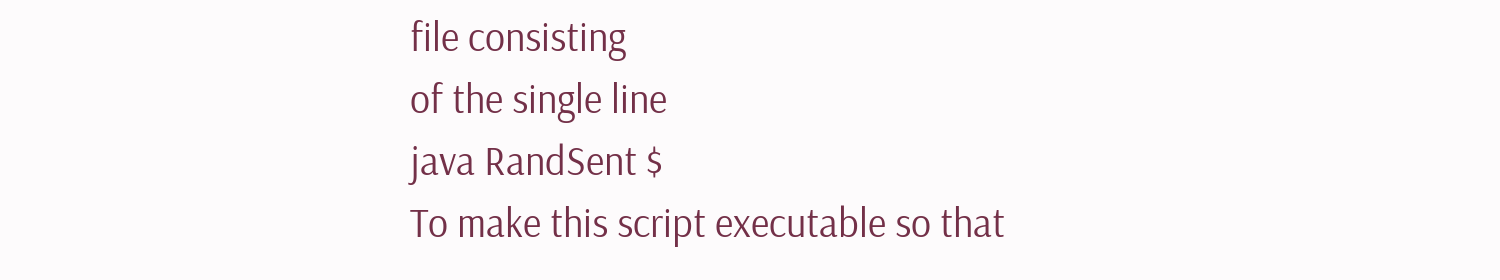file consisting
of the single line
java RandSent $
To make this script executable so that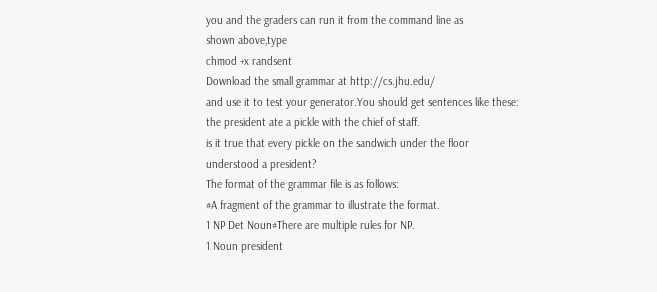you and the graders can run it from the command line as
shown above,type
chmod +x randsent
Download the small grammar at http://cs.jhu.edu/
and use it to test your generator.You should get sentences like these:
the president ate a pickle with the chief of staff.
is it true that every pickle on the sandwich under the floor
understood a president?
The format of the grammar file is as follows:
#A fragment of the grammar to illustrate the format.
1 NP Det Noun#There are multiple rules for NP.
1 Noun president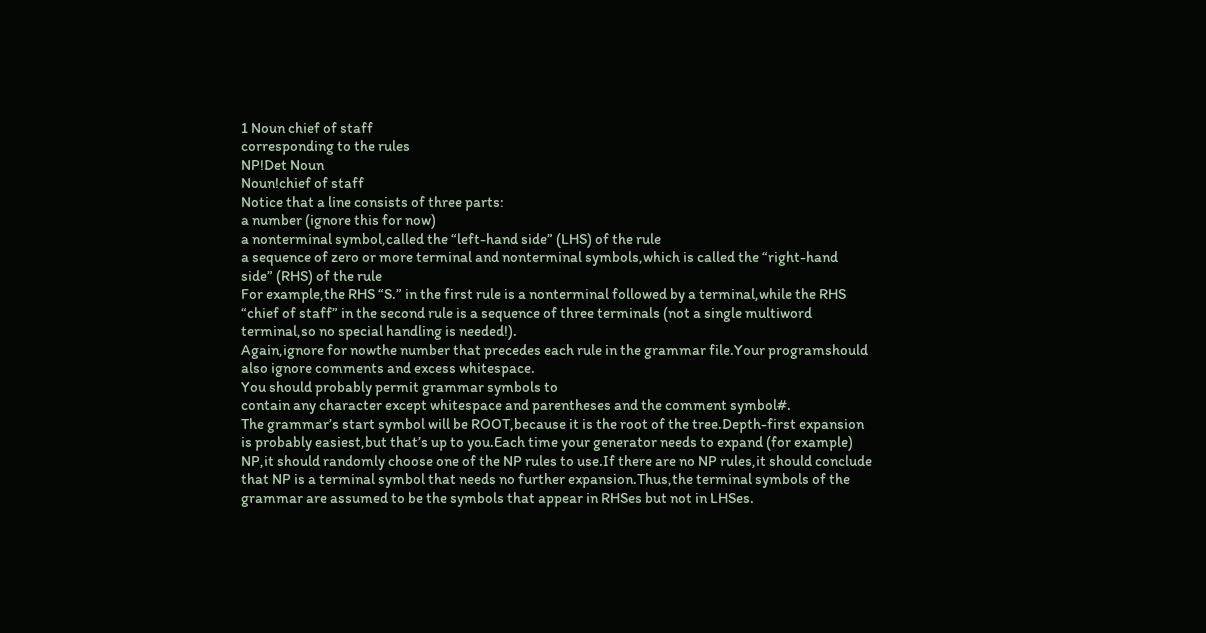1 Noun chief of staff
corresponding to the rules
NP!Det Noun
Noun!chief of staff
Notice that a line consists of three parts:
a number (ignore this for now)
a nonterminal symbol,called the “left-hand side” (LHS) of the rule
a sequence of zero or more terminal and nonterminal symbols,which is called the “right-hand
side” (RHS) of the rule
For example,the RHS “S.” in the first rule is a nonterminal followed by a terminal,while the RHS
“chief of staff” in the second rule is a sequence of three terminals (not a single multiword
terminal,so no special handling is needed!).
Again,ignore for nowthe number that precedes each rule in the grammar file.Your programshould
also ignore comments and excess whitespace.
You should probably permit grammar symbols to
contain any character except whitespace and parentheses and the comment symbol#.
The grammar’s start symbol will be ROOT,because it is the root of the tree.Depth-first expansion
is probably easiest,but that’s up to you.Each time your generator needs to expand (for example)
NP,it should randomly choose one of the NP rules to use.If there are no NP rules,it should conclude
that NP is a terminal symbol that needs no further expansion.Thus,the terminal symbols of the
grammar are assumed to be the symbols that appear in RHSes but not in LHSes.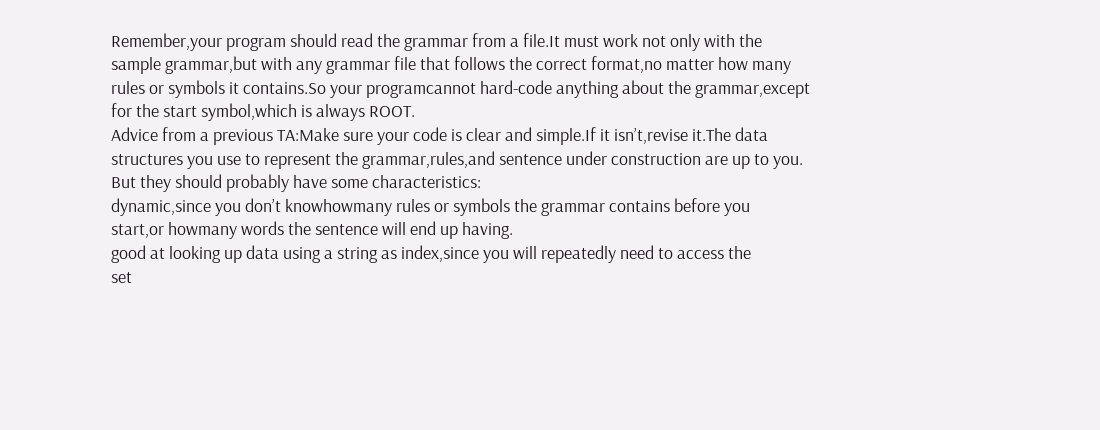Remember,your program should read the grammar from a file.It must work not only with the
sample grammar,but with any grammar file that follows the correct format,no matter how many
rules or symbols it contains.So your programcannot hard-code anything about the grammar,except
for the start symbol,which is always ROOT.
Advice from a previous TA:Make sure your code is clear and simple.If it isn’t,revise it.The data
structures you use to represent the grammar,rules,and sentence under construction are up to you.
But they should probably have some characteristics:
dynamic,since you don’t knowhowmany rules or symbols the grammar contains before you
start,or howmany words the sentence will end up having.
good at looking up data using a string as index,since you will repeatedly need to access the
set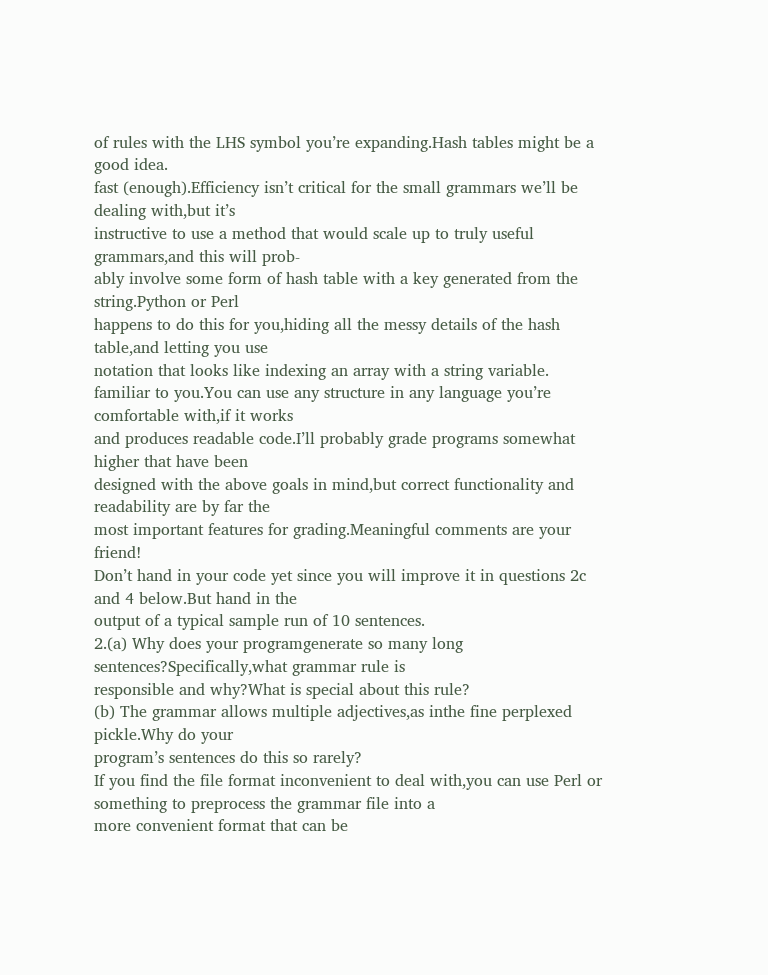of rules with the LHS symbol you’re expanding.Hash tables might be a good idea.
fast (enough).Efficiency isn’t critical for the small grammars we’ll be dealing with,but it’s
instructive to use a method that would scale up to truly useful grammars,and this will prob-
ably involve some form of hash table with a key generated from the string.Python or Perl
happens to do this for you,hiding all the messy details of the hash table,and letting you use
notation that looks like indexing an array with a string variable.
familiar to you.You can use any structure in any language you’re comfortable with,if it works
and produces readable code.I’ll probably grade programs somewhat higher that have been
designed with the above goals in mind,but correct functionality and readability are by far the
most important features for grading.Meaningful comments are your friend!
Don’t hand in your code yet since you will improve it in questions 2c and 4 below.But hand in the
output of a typical sample run of 10 sentences.
2.(a) Why does your programgenerate so many long sentences?Specifically,what grammar rule is
responsible and why?What is special about this rule?
(b) The grammar allows multiple adjectives,as inthe fine perplexed pickle.Why do your
program’s sentences do this so rarely?
If you find the file format inconvenient to deal with,you can use Perl or something to preprocess the grammar file into a
more convenient format that can be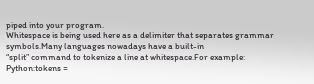piped into your program.
Whitespace is being used here as a delimiter that separates grammar symbols.Many languages nowadays have a built-in
“split” command to tokenize a line at whitespace.For example:
Python:tokens =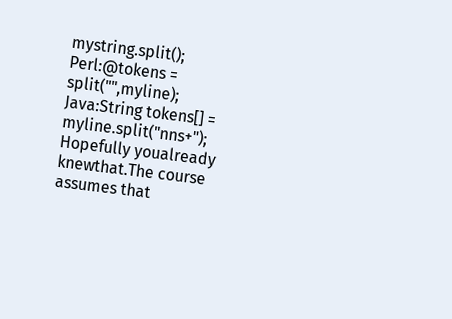mystring.split();
Perl:@tokens = split("",myline);
Java:String tokens[] = myline.split("nns+");
Hopefully youalready knewthat.The course assumes that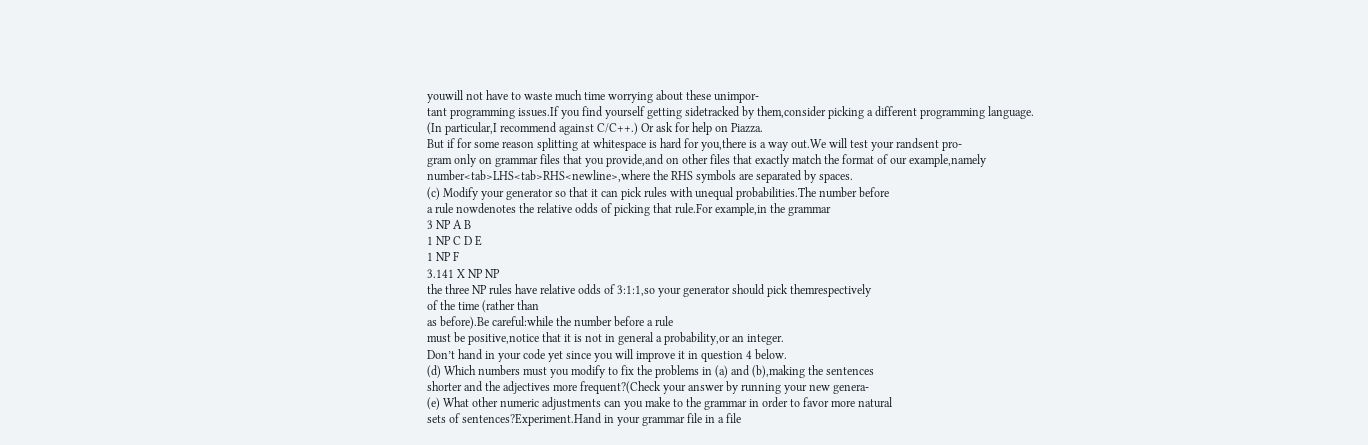youwill not have to waste much time worrying about these unimpor-
tant programming issues.If you find yourself getting sidetracked by them,consider picking a different programming language.
(In particular,I recommend against C/C++.) Or ask for help on Piazza.
But if for some reason splitting at whitespace is hard for you,there is a way out.We will test your randsent pro-
gram only on grammar files that you provide,and on other files that exactly match the format of our example,namely
number<tab>LHS<tab>RHS<newline>,where the RHS symbols are separated by spaces.
(c) Modify your generator so that it can pick rules with unequal probabilities.The number before
a rule nowdenotes the relative odds of picking that rule.For example,in the grammar
3 NP A B
1 NP C D E
1 NP F
3.141 X NP NP
the three NP rules have relative odds of 3:1:1,so your generator should pick themrespectively
of the time (rather than
as before).Be careful:while the number before a rule
must be positive,notice that it is not in general a probability,or an integer.
Don’t hand in your code yet since you will improve it in question 4 below.
(d) Which numbers must you modify to fix the problems in (a) and (b),making the sentences
shorter and the adjectives more frequent?(Check your answer by running your new genera-
(e) What other numeric adjustments can you make to the grammar in order to favor more natural
sets of sentences?Experiment.Hand in your grammar file in a file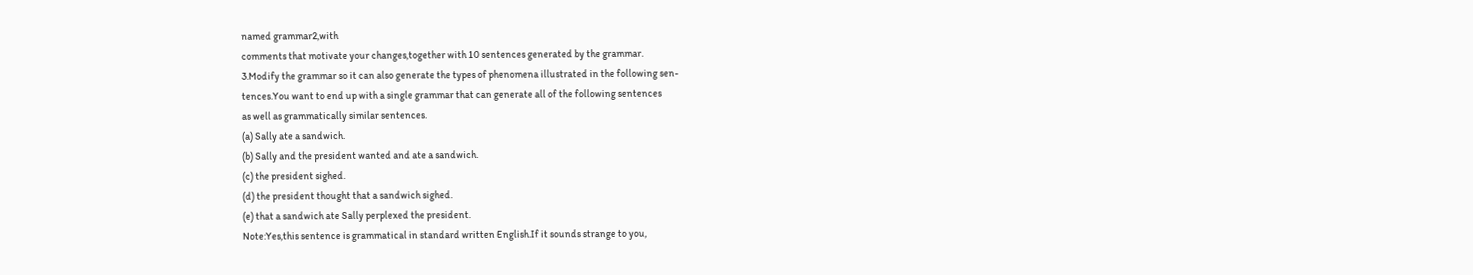named grammar2,with
comments that motivate your changes,together with 10 sentences generated by the grammar.
3.Modify the grammar so it can also generate the types of phenomena illustrated in the following sen-
tences.You want to end up with a single grammar that can generate all of the following sentences
as well as grammatically similar sentences.
(a) Sally ate a sandwich.
(b) Sally and the president wanted and ate a sandwich.
(c) the president sighed.
(d) the president thought that a sandwich sighed.
(e) that a sandwich ate Sally perplexed the president.
Note:Yes,this sentence is grammatical in standard written English.If it sounds strange to you,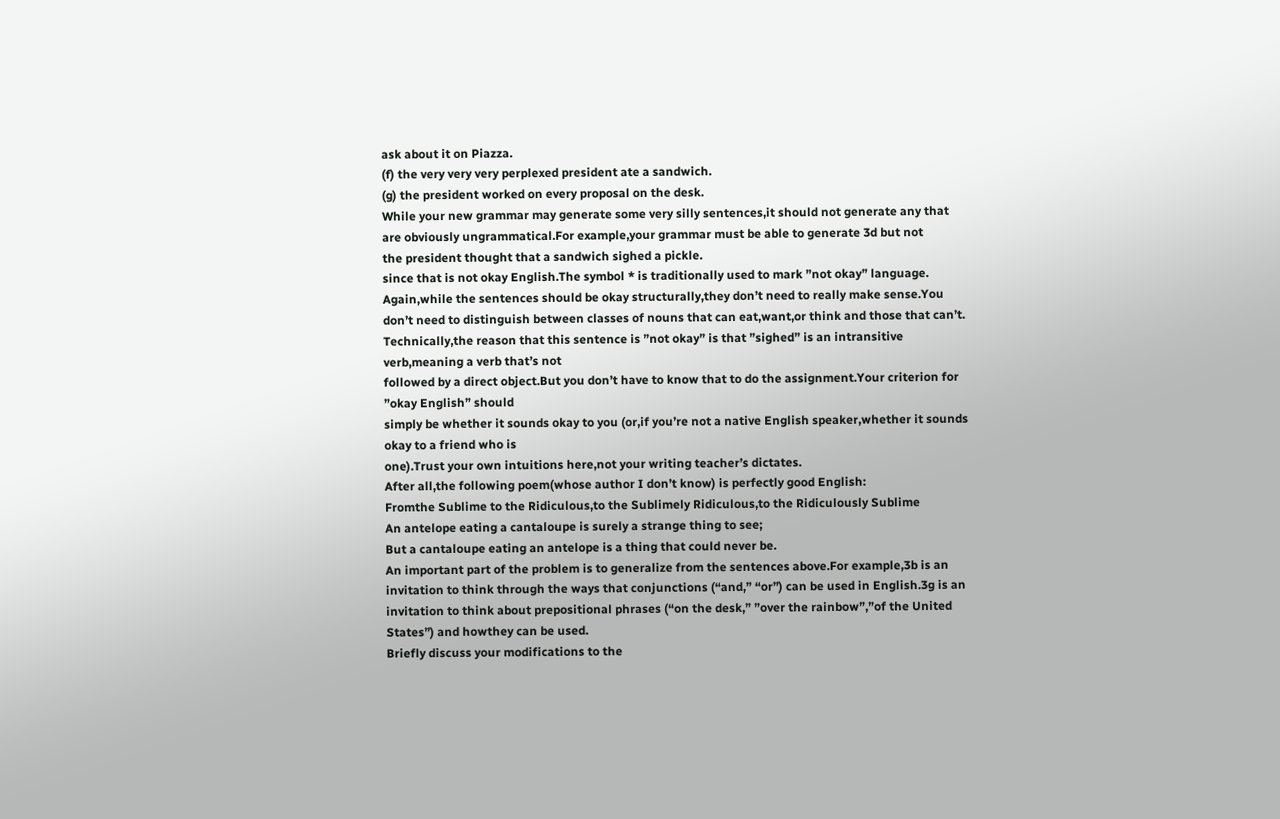ask about it on Piazza.
(f) the very very very perplexed president ate a sandwich.
(g) the president worked on every proposal on the desk.
While your new grammar may generate some very silly sentences,it should not generate any that
are obviously ungrammatical.For example,your grammar must be able to generate 3d but not
the president thought that a sandwich sighed a pickle.
since that is not okay English.The symbol * is traditionally used to mark ”not okay” language.
Again,while the sentences should be okay structurally,they don’t need to really make sense.You
don’t need to distinguish between classes of nouns that can eat,want,or think and those that can’t.
Technically,the reason that this sentence is ”not okay” is that ”sighed” is an intransitive verb,meaning a verb that’s not
followed by a direct object.But you don’t have to know that to do the assignment.Your criterion for ”okay English” should
simply be whether it sounds okay to you (or,if you’re not a native English speaker,whether it sounds okay to a friend who is
one).Trust your own intuitions here,not your writing teacher’s dictates.
After all,the following poem(whose author I don’t know) is perfectly good English:
Fromthe Sublime to the Ridiculous,to the Sublimely Ridiculous,to the Ridiculously Sublime
An antelope eating a cantaloupe is surely a strange thing to see;
But a cantaloupe eating an antelope is a thing that could never be.
An important part of the problem is to generalize from the sentences above.For example,3b is an
invitation to think through the ways that conjunctions (“and,” “or”) can be used in English.3g is an
invitation to think about prepositional phrases (“on the desk,” ”over the rainbow”,”of the United
States”) and howthey can be used.
Briefly discuss your modifications to the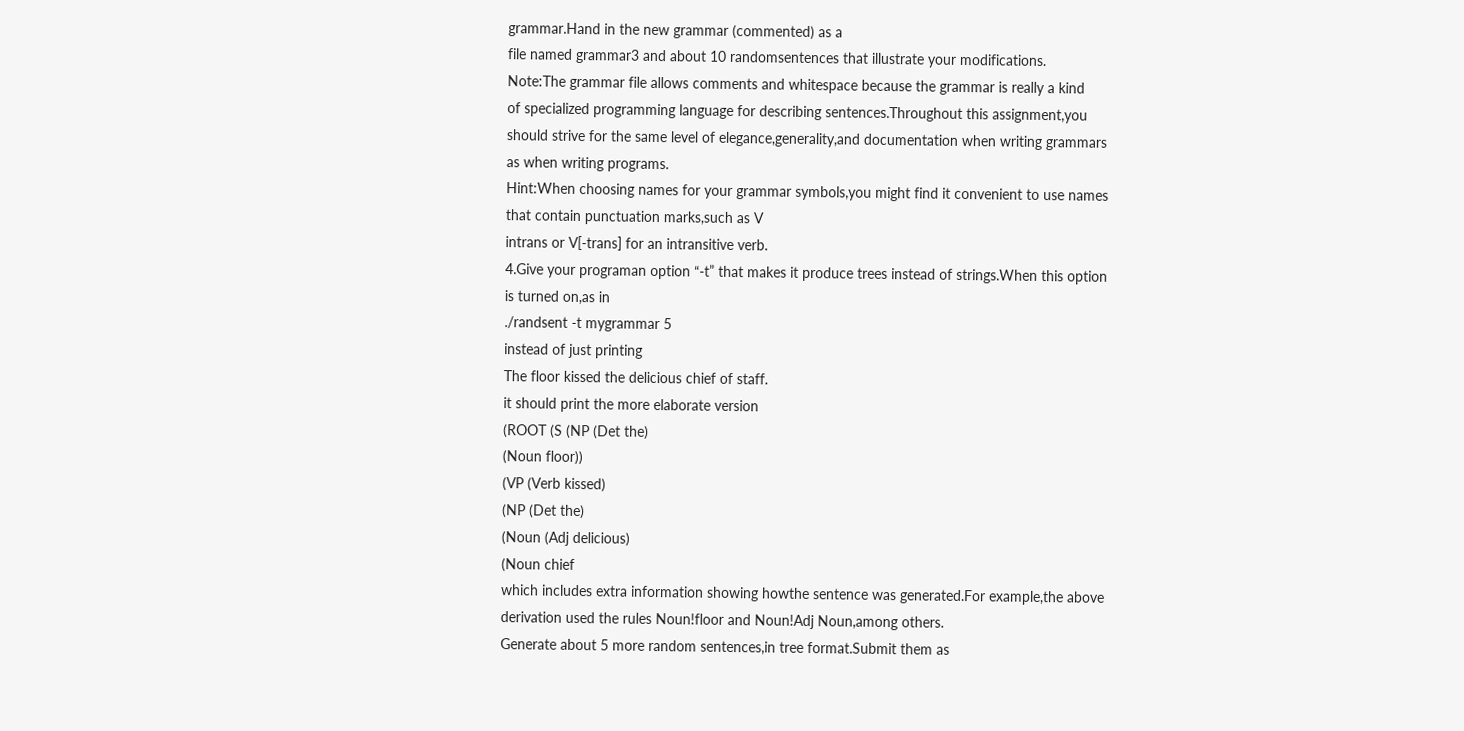grammar.Hand in the new grammar (commented) as a
file named grammar3 and about 10 randomsentences that illustrate your modifications.
Note:The grammar file allows comments and whitespace because the grammar is really a kind
of specialized programming language for describing sentences.Throughout this assignment,you
should strive for the same level of elegance,generality,and documentation when writing grammars
as when writing programs.
Hint:When choosing names for your grammar symbols,you might find it convenient to use names
that contain punctuation marks,such as V
intrans or V[-trans] for an intransitive verb.
4.Give your programan option “-t” that makes it produce trees instead of strings.When this option
is turned on,as in
./randsent -t mygrammar 5
instead of just printing
The floor kissed the delicious chief of staff.
it should print the more elaborate version
(ROOT (S (NP (Det the)
(Noun floor))
(VP (Verb kissed)
(NP (Det the)
(Noun (Adj delicious)
(Noun chief
which includes extra information showing howthe sentence was generated.For example,the above
derivation used the rules Noun!floor and Noun!Adj Noun,among others.
Generate about 5 more random sentences,in tree format.Submit them as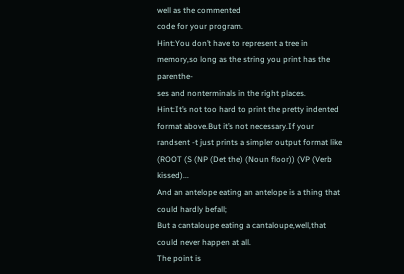well as the commented
code for your program.
Hint:You don’t have to represent a tree in memory,so long as the string you print has the parenthe-
ses and nonterminals in the right places.
Hint:It’s not too hard to print the pretty indented format above.But it’s not necessary.If your
randsent -t just prints a simpler output format like
(ROOT (S (NP (Det the) (Noun floor)) (VP (Verb kissed)...
And an antelope eating an antelope is a thing that could hardly befall;
But a cantaloupe eating a cantaloupe,well,that could never happen at all.
The point is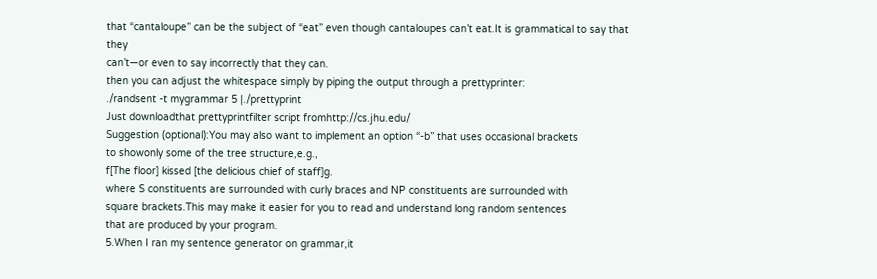that “cantaloupe” can be the subject of “eat” even though cantaloupes can’t eat.It is grammatical to say that they
can’t—or even to say incorrectly that they can.
then you can adjust the whitespace simply by piping the output through a prettyprinter:
./randsent -t mygrammar 5 |./prettyprint
Just downloadthat prettyprintfilter script fromhttp://cs.jhu.edu/
Suggestion (optional):You may also want to implement an option “-b” that uses occasional brackets
to showonly some of the tree structure,e.g.,
f[The floor] kissed [the delicious chief of staff]g.
where S constituents are surrounded with curly braces and NP constituents are surrounded with
square brackets.This may make it easier for you to read and understand long random sentences
that are produced by your program.
5.When I ran my sentence generator on grammar,it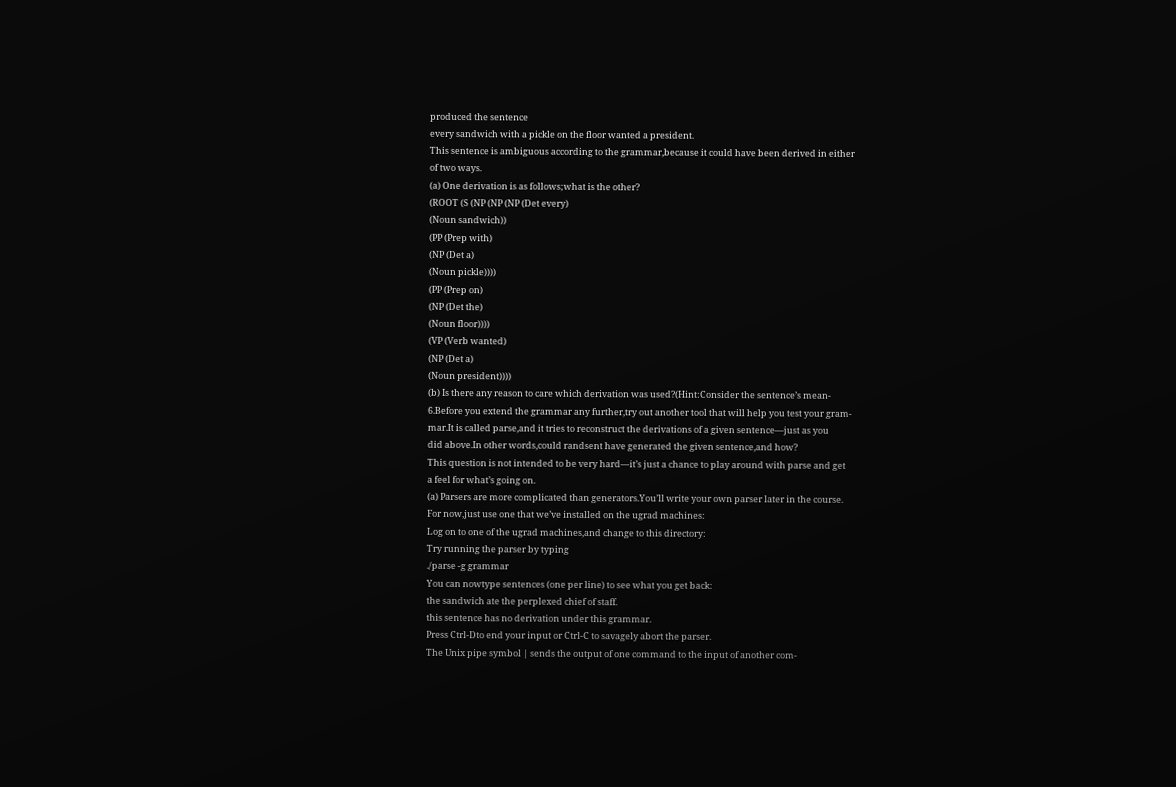produced the sentence
every sandwich with a pickle on the floor wanted a president.
This sentence is ambiguous according to the grammar,because it could have been derived in either
of two ways.
(a) One derivation is as follows;what is the other?
(ROOT (S (NP (NP (NP (Det every)
(Noun sandwich))
(PP (Prep with)
(NP (Det a)
(Noun pickle))))
(PP (Prep on)
(NP (Det the)
(Noun floor))))
(VP (Verb wanted)
(NP (Det a)
(Noun president))))
(b) Is there any reason to care which derivation was used?(Hint:Consider the sentence’s mean-
6.Before you extend the grammar any further,try out another tool that will help you test your gram-
mar.It is called parse,and it tries to reconstruct the derivations of a given sentence—just as you
did above.In other words,could randsent have generated the given sentence,and how?
This question is not intended to be very hard—it’s just a chance to play around with parse and get
a feel for what’s going on.
(a) Parsers are more complicated than generators.You’ll write your own parser later in the course.
For now,just use one that we’ve installed on the ugrad machines:
Log on to one of the ugrad machines,and change to this directory:
Try running the parser by typing
./parse -g grammar
You can nowtype sentences (one per line) to see what you get back:
the sandwich ate the perplexed chief of staff.
this sentence has no derivation under this grammar.
Press Ctrl-Dto end your input or Ctrl-C to savagely abort the parser.
The Unix pipe symbol | sends the output of one command to the input of another com-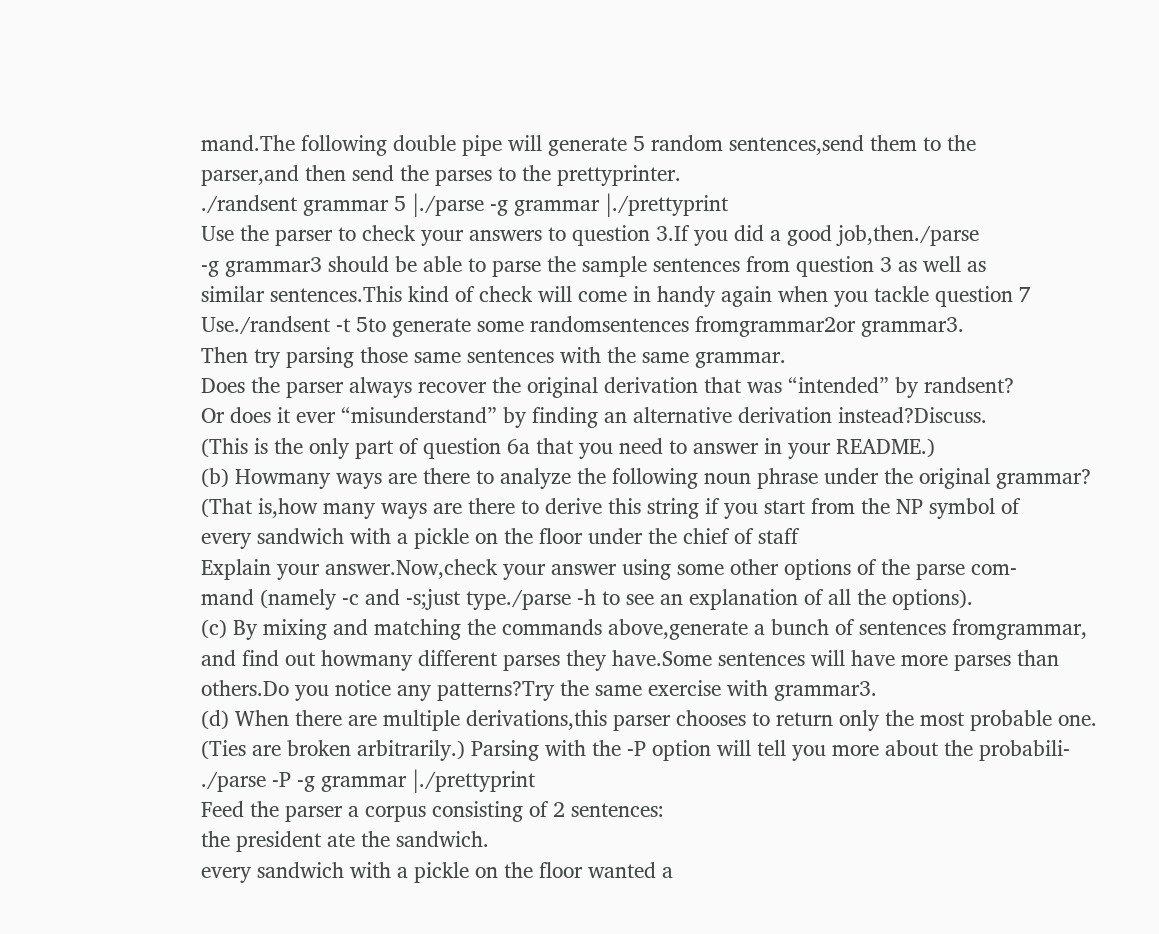mand.The following double pipe will generate 5 random sentences,send them to the
parser,and then send the parses to the prettyprinter.
./randsent grammar 5 |./parse -g grammar |./prettyprint
Use the parser to check your answers to question 3.If you did a good job,then./parse
-g grammar3 should be able to parse the sample sentences from question 3 as well as
similar sentences.This kind of check will come in handy again when you tackle question 7
Use./randsent -t 5to generate some randomsentences fromgrammar2or grammar3.
Then try parsing those same sentences with the same grammar.
Does the parser always recover the original derivation that was “intended” by randsent?
Or does it ever “misunderstand” by finding an alternative derivation instead?Discuss.
(This is the only part of question 6a that you need to answer in your README.)
(b) Howmany ways are there to analyze the following noun phrase under the original grammar?
(That is,how many ways are there to derive this string if you start from the NP symbol of
every sandwich with a pickle on the floor under the chief of staff
Explain your answer.Now,check your answer using some other options of the parse com-
mand (namely -c and -s;just type./parse -h to see an explanation of all the options).
(c) By mixing and matching the commands above,generate a bunch of sentences fromgrammar,
and find out howmany different parses they have.Some sentences will have more parses than
others.Do you notice any patterns?Try the same exercise with grammar3.
(d) When there are multiple derivations,this parser chooses to return only the most probable one.
(Ties are broken arbitrarily.) Parsing with the -P option will tell you more about the probabili-
./parse -P -g grammar |./prettyprint
Feed the parser a corpus consisting of 2 sentences:
the president ate the sandwich.
every sandwich with a pickle on the floor wanted a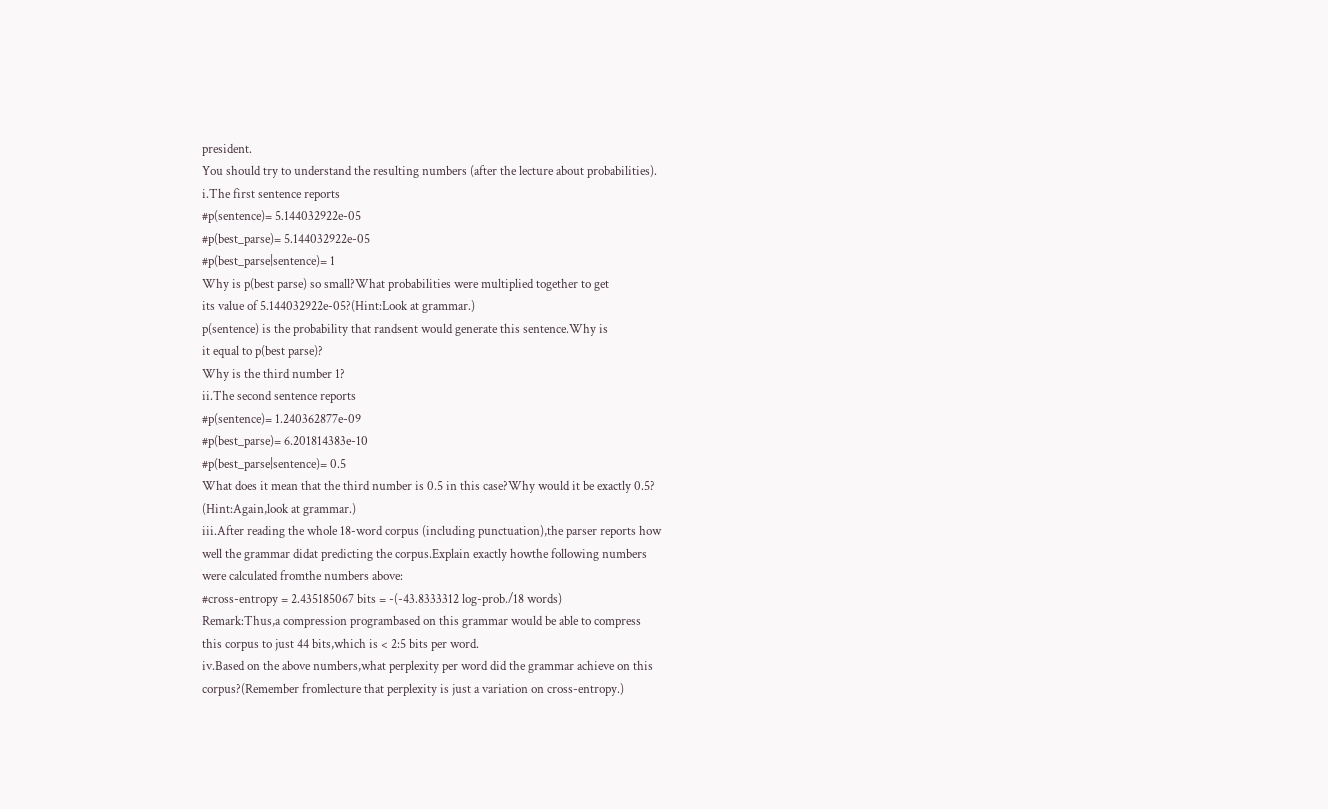president.
You should try to understand the resulting numbers (after the lecture about probabilities).
i.The first sentence reports
#p(sentence)= 5.144032922e-05
#p(best_parse)= 5.144032922e-05
#p(best_parse|sentence)= 1
Why is p(best parse) so small?What probabilities were multiplied together to get
its value of 5.144032922e-05?(Hint:Look at grammar.)
p(sentence) is the probability that randsent would generate this sentence.Why is
it equal to p(best parse)?
Why is the third number 1?
ii.The second sentence reports
#p(sentence)= 1.240362877e-09
#p(best_parse)= 6.201814383e-10
#p(best_parse|sentence)= 0.5
What does it mean that the third number is 0.5 in this case?Why would it be exactly 0.5?
(Hint:Again,look at grammar.)
iii.After reading the whole 18-word corpus (including punctuation),the parser reports how
well the grammar didat predicting the corpus.Explain exactly howthe following numbers
were calculated fromthe numbers above:
#cross-entropy = 2.435185067 bits = -(-43.8333312 log-prob./18 words)
Remark:Thus,a compression programbased on this grammar would be able to compress
this corpus to just 44 bits,which is < 2:5 bits per word.
iv.Based on the above numbers,what perplexity per word did the grammar achieve on this
corpus?(Remember fromlecture that perplexity is just a variation on cross-entropy.)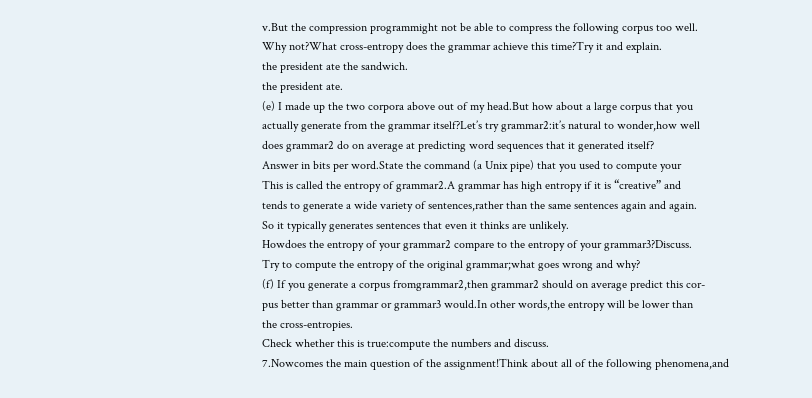v.But the compression programmight not be able to compress the following corpus too well.
Why not?What cross-entropy does the grammar achieve this time?Try it and explain.
the president ate the sandwich.
the president ate.
(e) I made up the two corpora above out of my head.But how about a large corpus that you
actually generate from the grammar itself?Let’s try grammar2:it’s natural to wonder,how well
does grammar2 do on average at predicting word sequences that it generated itself?
Answer in bits per word.State the command (a Unix pipe) that you used to compute your
This is called the entropy of grammar2.A grammar has high entropy if it is “creative” and
tends to generate a wide variety of sentences,rather than the same sentences again and again.
So it typically generates sentences that even it thinks are unlikely.
Howdoes the entropy of your grammar2 compare to the entropy of your grammar3?Discuss.
Try to compute the entropy of the original grammar;what goes wrong and why?
(f) If you generate a corpus fromgrammar2,then grammar2 should on average predict this cor-
pus better than grammar or grammar3 would.In other words,the entropy will be lower than
the cross-entropies.
Check whether this is true:compute the numbers and discuss.
7.Nowcomes the main question of the assignment!Think about all of the following phenomena,and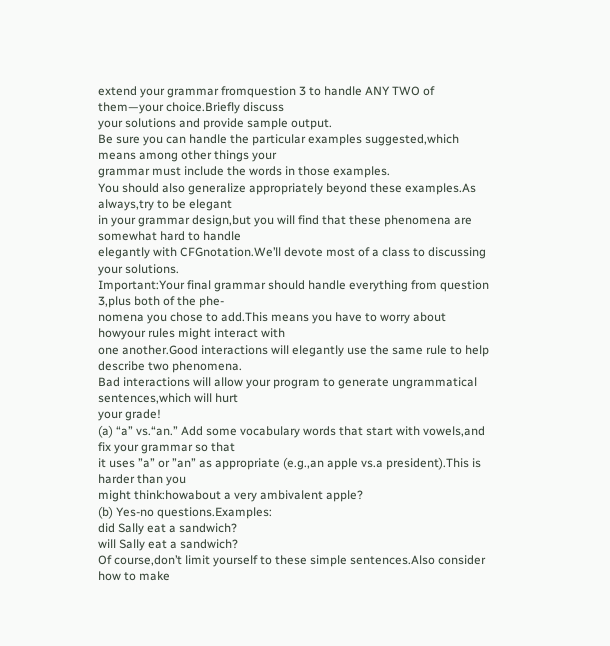extend your grammar fromquestion 3 to handle ANY TWO of them—your choice.Briefly discuss
your solutions and provide sample output.
Be sure you can handle the particular examples suggested,which means among other things your
grammar must include the words in those examples.
You should also generalize appropriately beyond these examples.As always,try to be elegant
in your grammar design,but you will find that these phenomena are somewhat hard to handle
elegantly with CFGnotation.We’ll devote most of a class to discussing your solutions.
Important:Your final grammar should handle everything from question 3,plus both of the phe-
nomena you chose to add.This means you have to worry about howyour rules might interact with
one another.Good interactions will elegantly use the same rule to help describe two phenomena.
Bad interactions will allow your program to generate ungrammatical sentences,which will hurt
your grade!
(a) “a” vs.“an.” Add some vocabulary words that start with vowels,and fix your grammar so that
it uses ”a” or ”an” as appropriate (e.g.,an apple vs.a president).This is harder than you
might think:howabout a very ambivalent apple?
(b) Yes-no questions.Examples:
did Sally eat a sandwich?
will Sally eat a sandwich?
Of course,don’t limit yourself to these simple sentences.Also consider how to make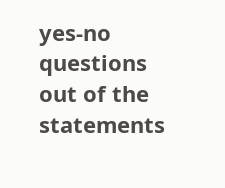yes-no
questions out of the statements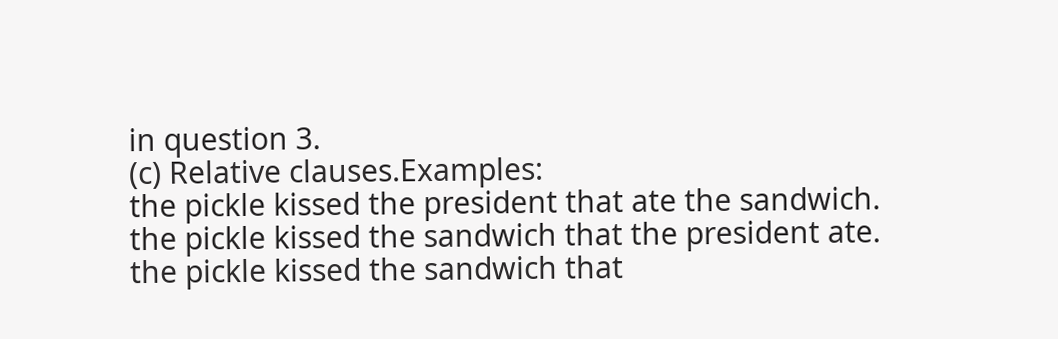in question 3.
(c) Relative clauses.Examples:
the pickle kissed the president that ate the sandwich.
the pickle kissed the sandwich that the president ate.
the pickle kissed the sandwich that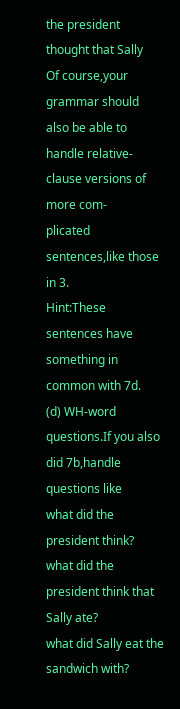the president thought that Sally
Of course,your grammar should also be able to handle relative-clause versions of more com-
plicated sentences,like those in 3.
Hint:These sentences have something in common with 7d.
(d) WH-word questions.If you also did 7b,handle questions like
what did the president think?
what did the president think that Sally ate?
what did Sally eat the sandwich with?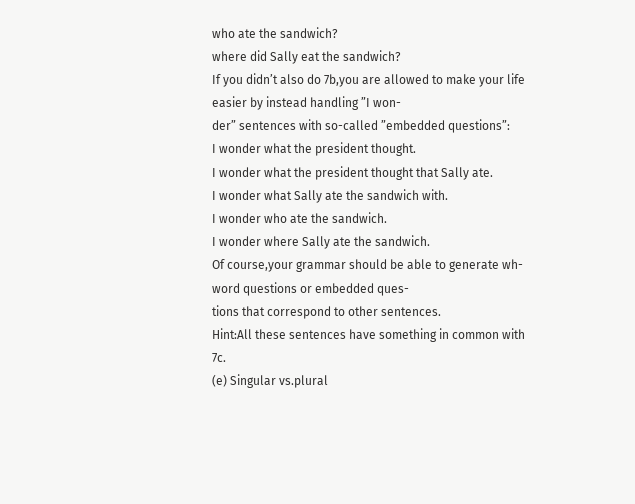who ate the sandwich?
where did Sally eat the sandwich?
If you didn’t also do 7b,you are allowed to make your life easier by instead handling ”I won-
der” sentences with so-called ”embedded questions”:
I wonder what the president thought.
I wonder what the president thought that Sally ate.
I wonder what Sally ate the sandwich with.
I wonder who ate the sandwich.
I wonder where Sally ate the sandwich.
Of course,your grammar should be able to generate wh-word questions or embedded ques-
tions that correspond to other sentences.
Hint:All these sentences have something in common with 7c.
(e) Singular vs.plural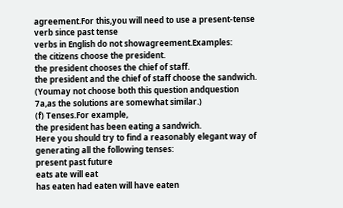agreement.For this,you will need to use a present-tense verb since past tense
verbs in English do not showagreement.Examples:
the citizens choose the president.
the president chooses the chief of staff.
the president and the chief of staff choose the sandwich.
(Youmay not choose both this question andquestion 7a,as the solutions are somewhat similar.)
(f) Tenses.For example,
the president has been eating a sandwich.
Here you should try to find a reasonably elegant way of generating all the following tenses:
present past future
eats ate will eat
has eaten had eaten will have eaten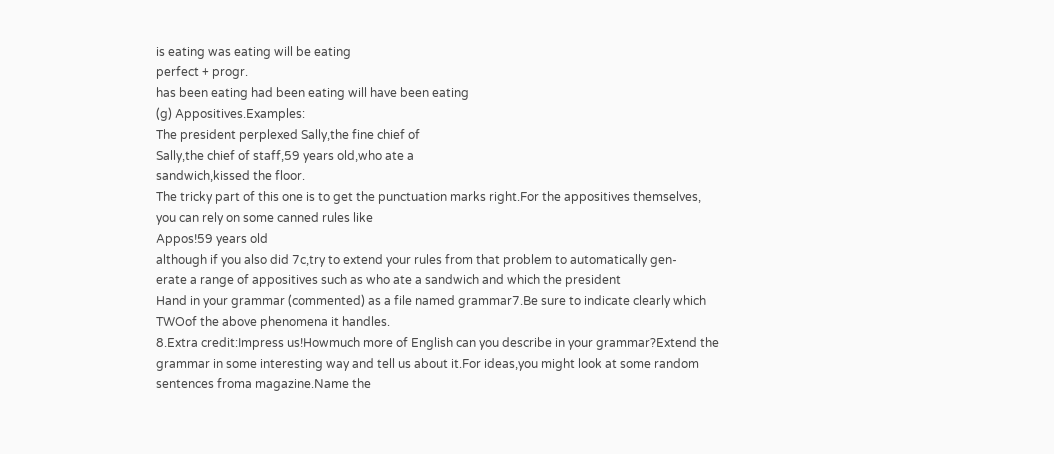is eating was eating will be eating
perfect + progr.
has been eating had been eating will have been eating
(g) Appositives.Examples:
The president perplexed Sally,the fine chief of
Sally,the chief of staff,59 years old,who ate a
sandwich,kissed the floor.
The tricky part of this one is to get the punctuation marks right.For the appositives themselves,
you can rely on some canned rules like
Appos!59 years old
although if you also did 7c,try to extend your rules from that problem to automatically gen-
erate a range of appositives such as who ate a sandwich and which the president
Hand in your grammar (commented) as a file named grammar7.Be sure to indicate clearly which
TWOof the above phenomena it handles.
8.Extra credit:Impress us!Howmuch more of English can you describe in your grammar?Extend the
grammar in some interesting way and tell us about it.For ideas,you might look at some random
sentences froma magazine.Name the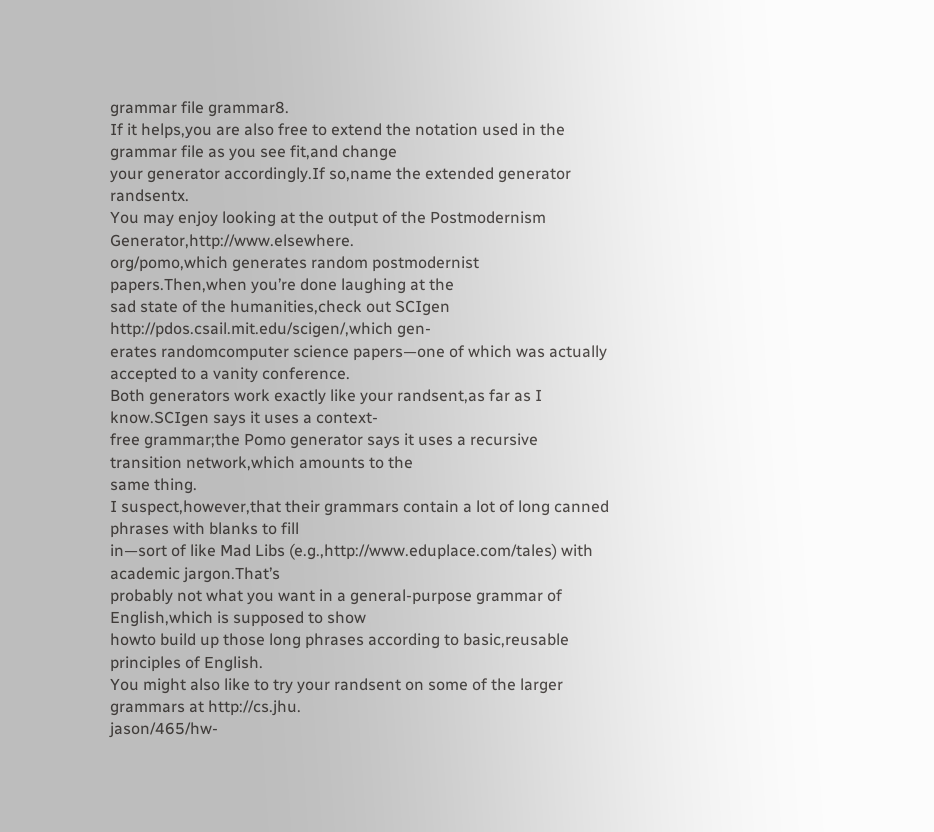grammar file grammar8.
If it helps,you are also free to extend the notation used in the grammar file as you see fit,and change
your generator accordingly.If so,name the extended generator randsentx.
You may enjoy looking at the output of the Postmodernism Generator,http://www.elsewhere.
org/pomo,which generates random postmodernist papers.Then,when you’re done laughing at the
sad state of the humanities,check out SCIgen http://pdos.csail.mit.edu/scigen/,which gen-
erates randomcomputer science papers—one of which was actually accepted to a vanity conference.
Both generators work exactly like your randsent,as far as I know.SCIgen says it uses a context-
free grammar;the Pomo generator says it uses a recursive transition network,which amounts to the
same thing.
I suspect,however,that their grammars contain a lot of long canned phrases with blanks to fill
in—sort of like Mad Libs (e.g.,http://www.eduplace.com/tales) with academic jargon.That’s
probably not what you want in a general-purpose grammar of English,which is supposed to show
howto build up those long phrases according to basic,reusable principles of English.
You might also like to try your randsent on some of the larger grammars at http://cs.jhu.
jason/465/hw-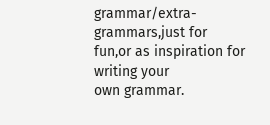grammar/extra-grammars,just for fun,or as inspiration for writing your
own grammar.